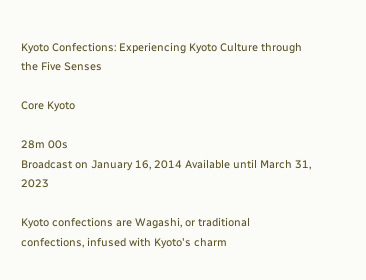Kyoto Confections: Experiencing Kyoto Culture through the Five Senses

Core Kyoto

28m 00s
Broadcast on January 16, 2014 Available until March 31, 2023

Kyoto confections are Wagashi, or traditional confections, infused with Kyoto's charm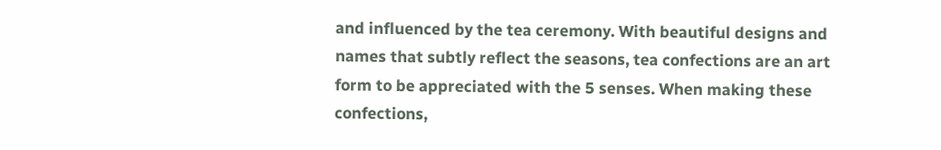and influenced by the tea ceremony. With beautiful designs and names that subtly reflect the seasons, tea confections are an art form to be appreciated with the 5 senses. When making these confections,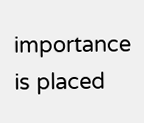importance is placed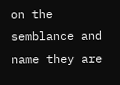on the semblance and name they are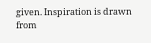given. Inspiration is drawn from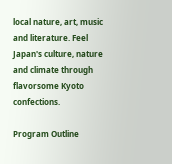local nature, art, music and literature. Feel Japan's culture, nature and climate through flavorsome Kyoto confections.

Program Outline